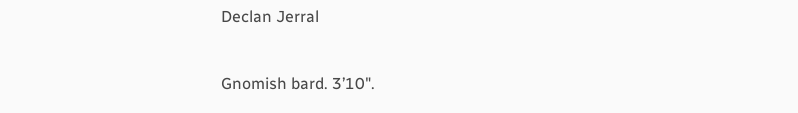Declan Jerral


Gnomish bard. 3’10".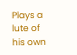Plays a lute of his own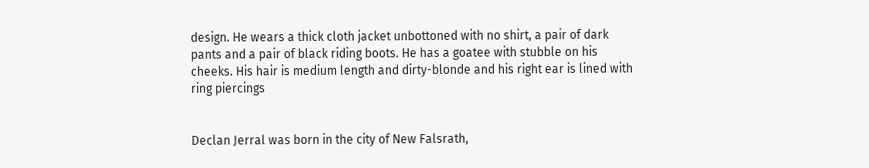design. He wears a thick cloth jacket unbottoned with no shirt, a pair of dark pants and a pair of black riding boots. He has a goatee with stubble on his cheeks. His hair is medium length and dirty-blonde and his right ear is lined with ring piercings


Declan Jerral was born in the city of New Falsrath,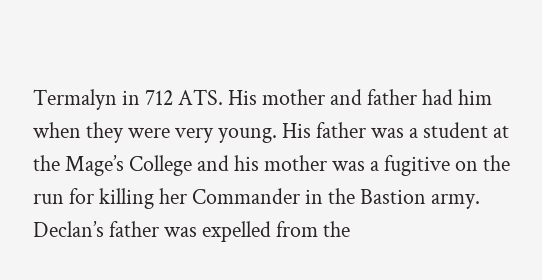Termalyn in 712 ATS. His mother and father had him when they were very young. His father was a student at the Mage’s College and his mother was a fugitive on the run for killing her Commander in the Bastion army. Declan’s father was expelled from the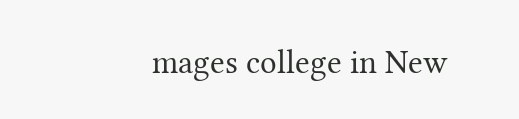mages college in New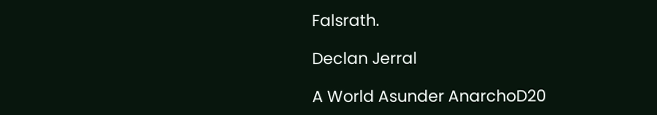Falsrath.

Declan Jerral

A World Asunder AnarchoD20